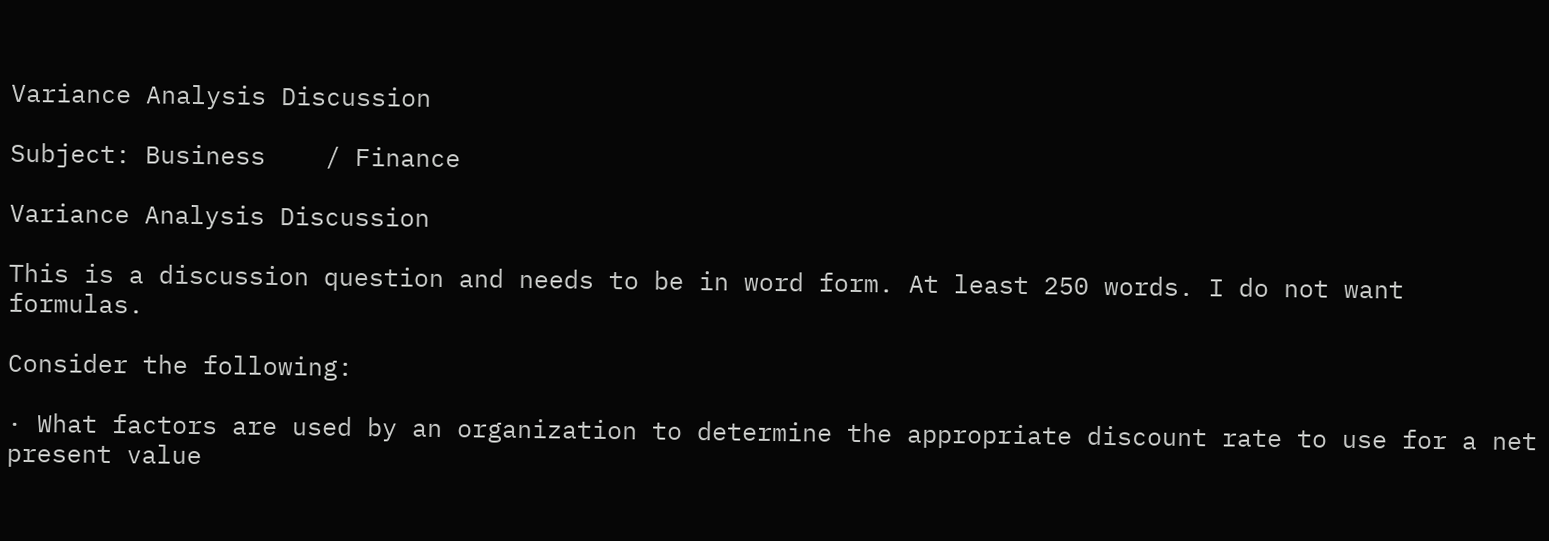Variance Analysis Discussion

Subject: Business    / Finance

Variance Analysis Discussion

This is a discussion question and needs to be in word form. At least 250 words. I do not want formulas.

Consider the following:

· What factors are used by an organization to determine the appropriate discount rate to use for a net present value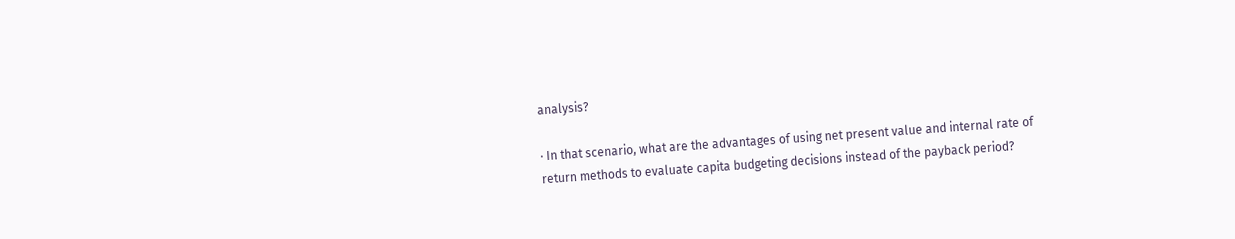analysis?

· In that scenario, what are the advantages of using net present value and internal rate of return methods to evaluate capita budgeting decisions instead of the payback period?